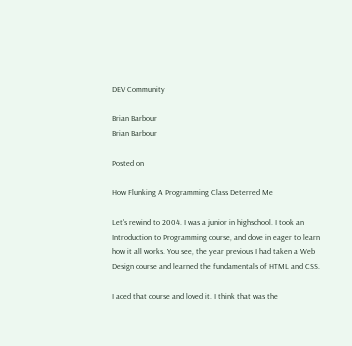DEV Community

Brian Barbour
Brian Barbour

Posted on

How Flunking A Programming Class Deterred Me

Let's rewind to 2004. I was a junior in highschool. I took an Introduction to Programming course, and dove in eager to learn how it all works. You see, the year previous I had taken a Web Design course and learned the fundamentals of HTML and CSS.

I aced that course and loved it. I think that was the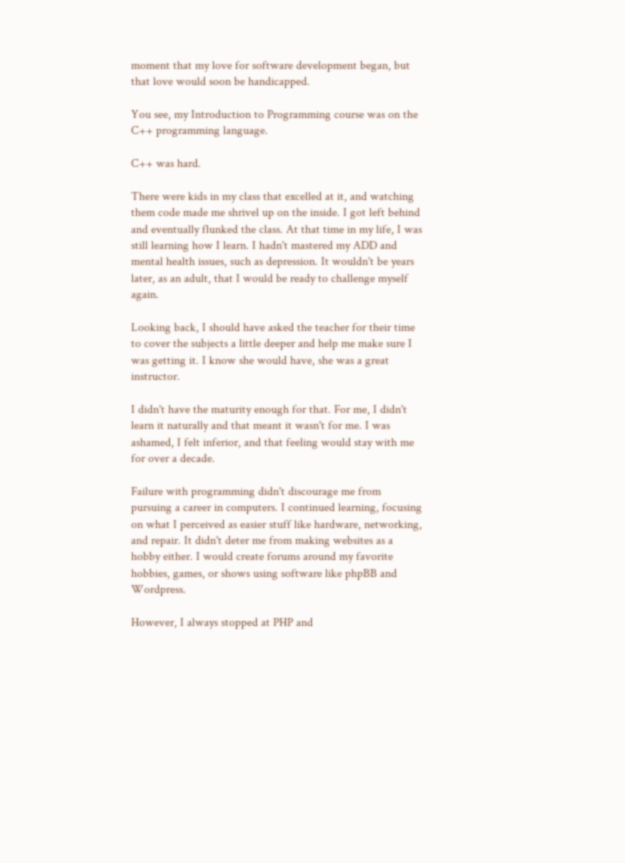moment that my love for software development began, but that love would soon be handicapped.

You see, my Introduction to Programming course was on the C++ programming language.

C++ was hard.

There were kids in my class that excelled at it, and watching them code made me shrivel up on the inside. I got left behind and eventually flunked the class. At that time in my life, I was still learning how I learn. I hadn't mastered my ADD and mental health issues, such as depression. It wouldn't be years later, as an adult, that I would be ready to challenge myself again.

Looking back, I should have asked the teacher for their time to cover the subjects a little deeper and help me make sure I was getting it. I know she would have, she was a great instructor.

I didn't have the maturity enough for that. For me, I didn't learn it naturally and that meant it wasn't for me. I was ashamed, I felt inferior, and that feeling would stay with me for over a decade.

Failure with programming didn't discourage me from pursuing a career in computers. I continued learning, focusing on what I perceived as easier stuff like hardware, networking, and repair. It didn't deter me from making websites as a hobby either. I would create forums around my favorite hobbies, games, or shows using software like phpBB and Wordpress.

However, I always stopped at PHP and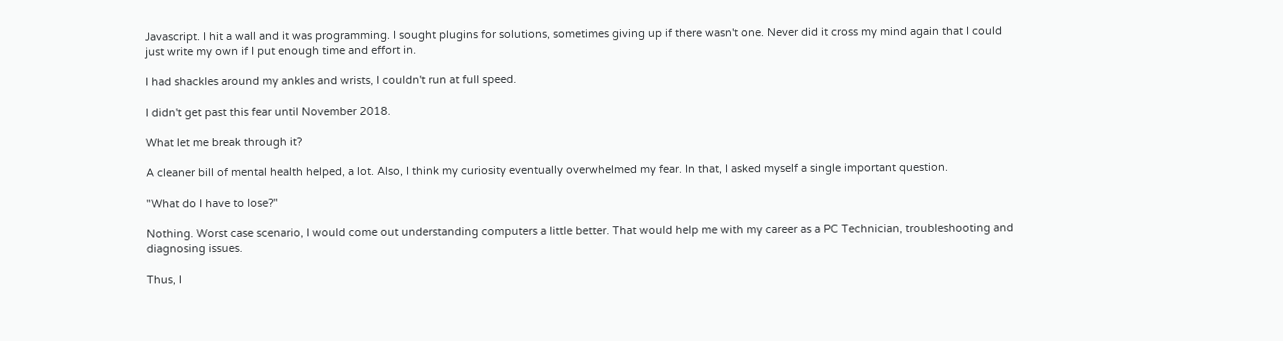Javascript. I hit a wall and it was programming. I sought plugins for solutions, sometimes giving up if there wasn't one. Never did it cross my mind again that I could just write my own if I put enough time and effort in.

I had shackles around my ankles and wrists, I couldn't run at full speed.

I didn't get past this fear until November 2018.

What let me break through it?

A cleaner bill of mental health helped, a lot. Also, I think my curiosity eventually overwhelmed my fear. In that, I asked myself a single important question.

"What do I have to lose?"

Nothing. Worst case scenario, I would come out understanding computers a little better. That would help me with my career as a PC Technician, troubleshooting and diagnosing issues.

Thus, I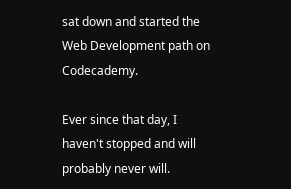sat down and started the Web Development path on Codecademy.

Ever since that day, I haven't stopped and will probably never will.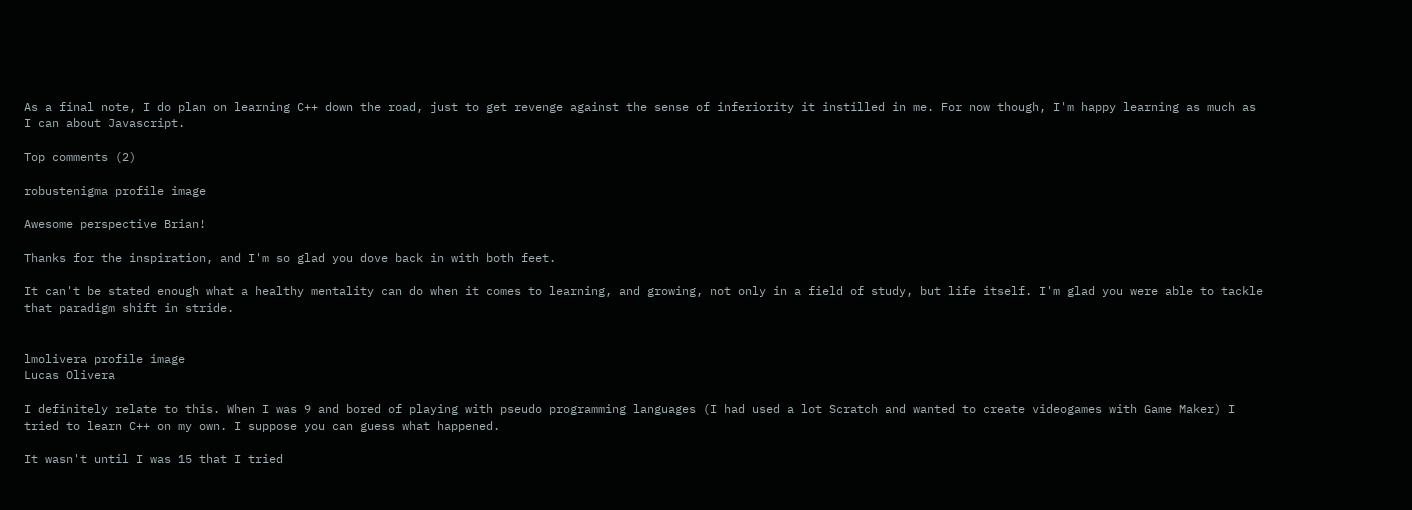As a final note, I do plan on learning C++ down the road, just to get revenge against the sense of inferiority it instilled in me. For now though, I'm happy learning as much as I can about Javascript.

Top comments (2)

robustenigma profile image

Awesome perspective Brian!

Thanks for the inspiration, and I'm so glad you dove back in with both feet.

It can't be stated enough what a healthy mentality can do when it comes to learning, and growing, not only in a field of study, but life itself. I'm glad you were able to tackle that paradigm shift in stride.


lmolivera profile image
Lucas Olivera

I definitely relate to this. When I was 9 and bored of playing with pseudo programming languages (I had used a lot Scratch and wanted to create videogames with Game Maker) I tried to learn C++ on my own. I suppose you can guess what happened.

It wasn't until I was 15 that I tried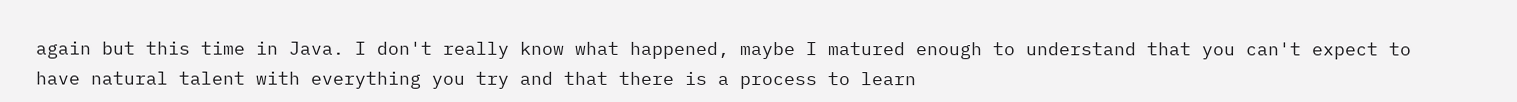again but this time in Java. I don't really know what happened, maybe I matured enough to understand that you can't expect to have natural talent with everything you try and that there is a process to learn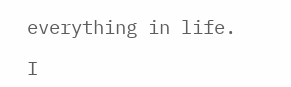everything in life.

I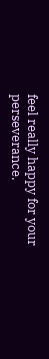feel really happy for your perseverance.